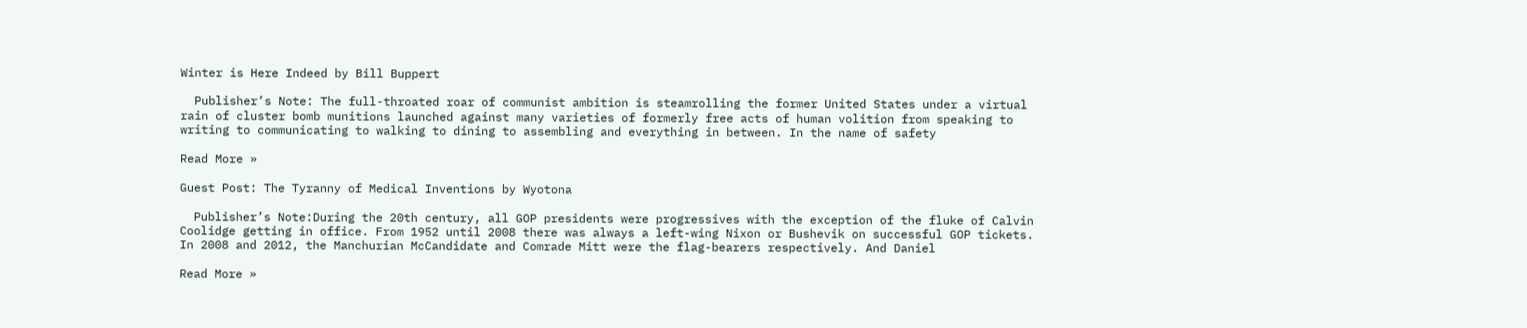Winter is Here Indeed by Bill Buppert

  Publisher’s Note: The full-throated roar of communist ambition is steamrolling the former United States under a virtual rain of cluster bomb munitions launched against many varieties of formerly free acts of human volition from speaking to writing to communicating to walking to dining to assembling and everything in between. In the name of safety

Read More »

Guest Post: The Tyranny of Medical Inventions by Wyotona

  Publisher’s Note:During the 20th century, all GOP presidents were progressives with the exception of the fluke of Calvin Coolidge getting in office. From 1952 until 2008 there was always a left-wing Nixon or Bushevik on successful GOP tickets. In 2008 and 2012, the Manchurian McCandidate and Comrade Mitt were the flag-bearers respectively. And Daniel

Read More »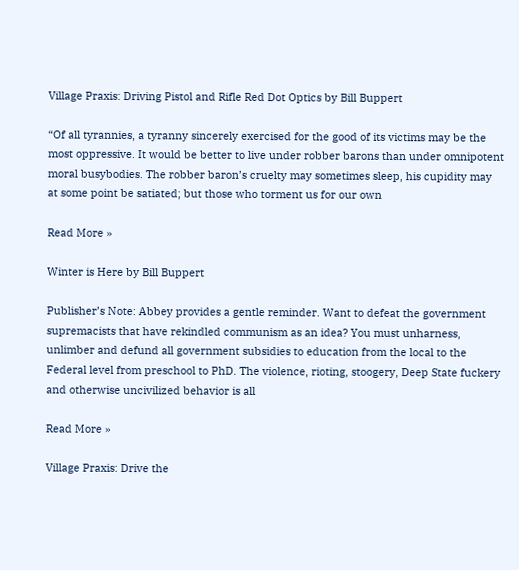Village Praxis: Driving Pistol and Rifle Red Dot Optics by Bill Buppert

“Of all tyrannies, a tyranny sincerely exercised for the good of its victims may be the most oppressive. It would be better to live under robber barons than under omnipotent moral busybodies. The robber baron’s cruelty may sometimes sleep, his cupidity may at some point be satiated; but those who torment us for our own

Read More »

Winter is Here by Bill Buppert

Publisher’s Note: Abbey provides a gentle reminder. Want to defeat the government supremacists that have rekindled communism as an idea? You must unharness, unlimber and defund all government subsidies to education from the local to the Federal level from preschool to PhD. The violence, rioting, stoogery, Deep State fuckery and otherwise uncivilized behavior is all

Read More »

Village Praxis: Drive the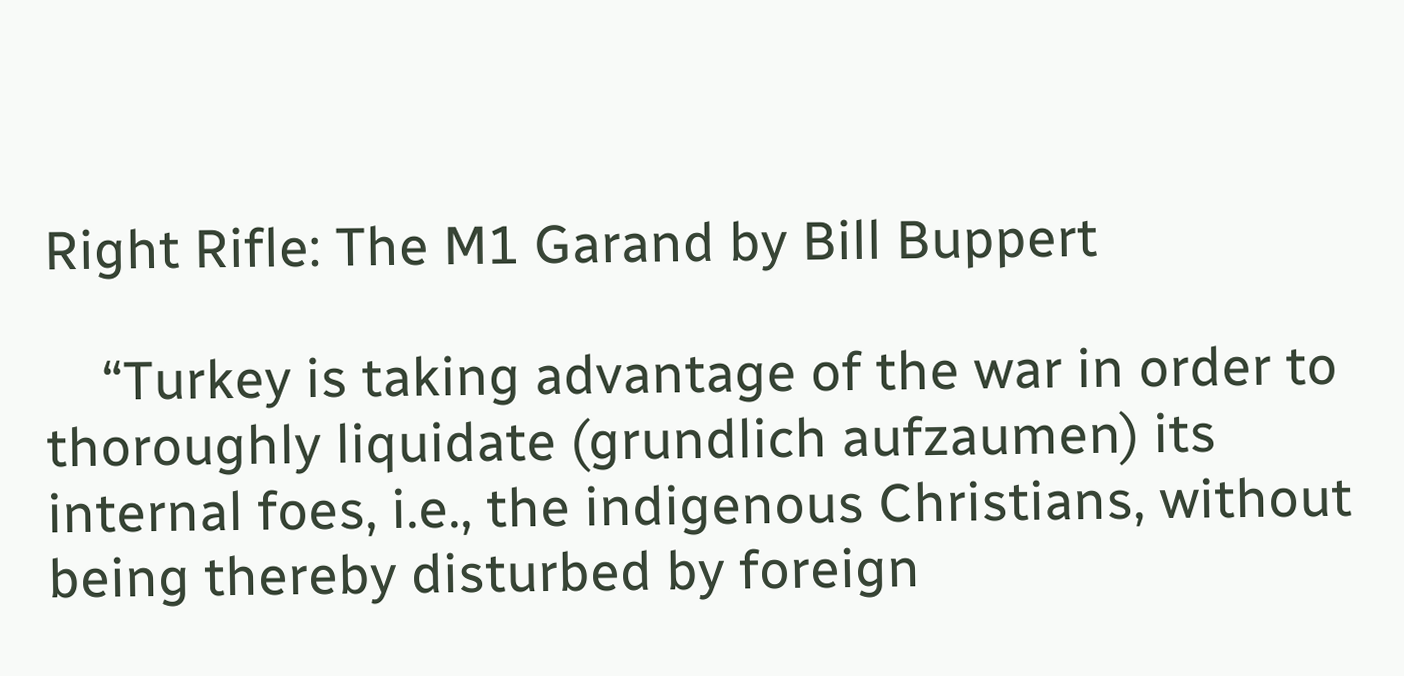Right Rifle: The M1 Garand by Bill Buppert

    “Turkey is taking advantage of the war in order to thoroughly liquidate (grundlich aufzaumen) its internal foes, i.e., the indigenous Christians, without being thereby disturbed by foreign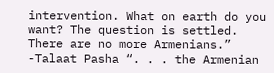intervention. What on earth do you want? The question is settled. There are no more Armenians.” -Talaat Pasha “. . . the Armenian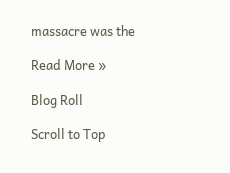massacre was the

Read More »

Blog Roll

Scroll to Top